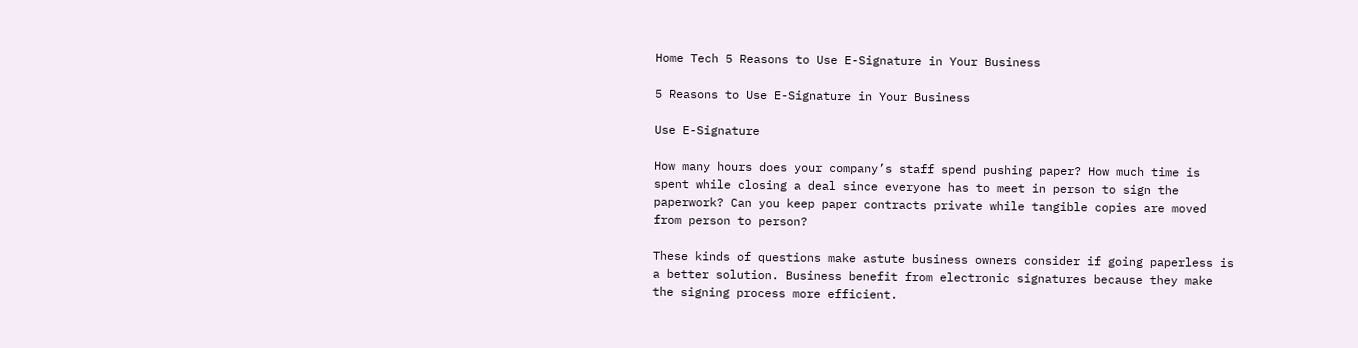Home Tech 5 Reasons to Use E-Signature in Your Business

5 Reasons to Use E-Signature in Your Business

Use E-Signature

How many hours does your company’s staff spend pushing paper? How much time is spent while closing a deal since everyone has to meet in person to sign the paperwork? Can you keep paper contracts private while tangible copies are moved from person to person?

These kinds of questions make astute business owners consider if going paperless is a better solution. Business benefit from electronic signatures because they make the signing process more efficient.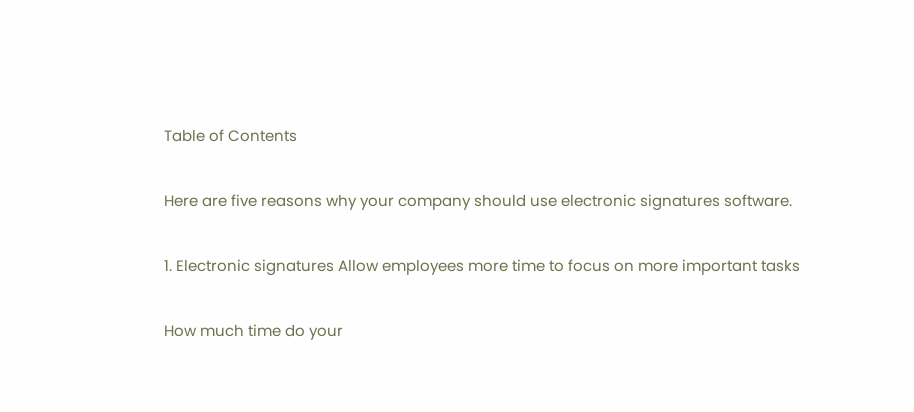Table of Contents

Here are five reasons why your company should use electronic signatures software.

1. Electronic signatures Allow employees more time to focus on more important tasks

How much time do your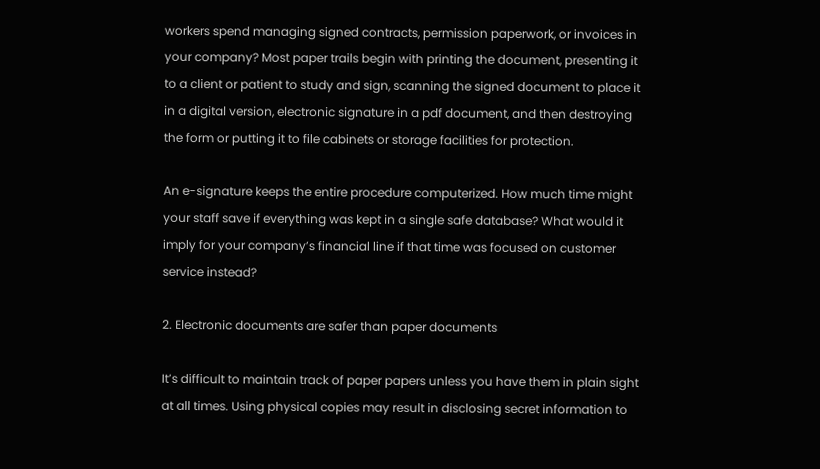workers spend managing signed contracts, permission paperwork, or invoices in your company? Most paper trails begin with printing the document, presenting it to a client or patient to study and sign, scanning the signed document to place it in a digital version, electronic signature in a pdf document, and then destroying the form or putting it to file cabinets or storage facilities for protection.

An e-signature keeps the entire procedure computerized. How much time might your staff save if everything was kept in a single safe database? What would it imply for your company’s financial line if that time was focused on customer service instead?

2. Electronic documents are safer than paper documents

It’s difficult to maintain track of paper papers unless you have them in plain sight at all times. Using physical copies may result in disclosing secret information to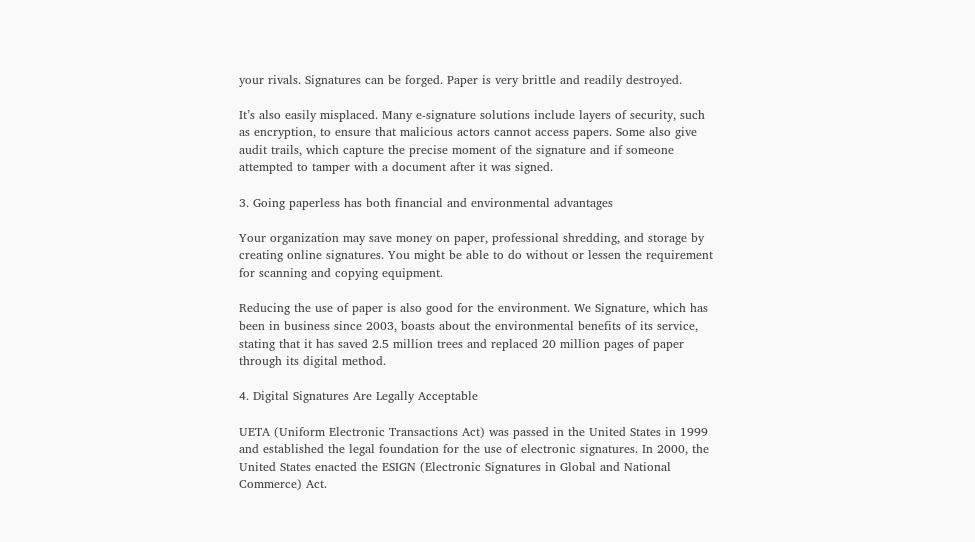your rivals. Signatures can be forged. Paper is very brittle and readily destroyed.

It’s also easily misplaced. Many e-signature solutions include layers of security, such as encryption, to ensure that malicious actors cannot access papers. Some also give audit trails, which capture the precise moment of the signature and if someone attempted to tamper with a document after it was signed.

3. Going paperless has both financial and environmental advantages

Your organization may save money on paper, professional shredding, and storage by creating online signatures. You might be able to do without or lessen the requirement for scanning and copying equipment.

Reducing the use of paper is also good for the environment. We Signature, which has been in business since 2003, boasts about the environmental benefits of its service, stating that it has saved 2.5 million trees and replaced 20 million pages of paper through its digital method.

4. Digital Signatures Are Legally Acceptable

UETA (Uniform Electronic Transactions Act) was passed in the United States in 1999 and established the legal foundation for the use of electronic signatures. In 2000, the United States enacted the ESIGN (Electronic Signatures in Global and National Commerce) Act.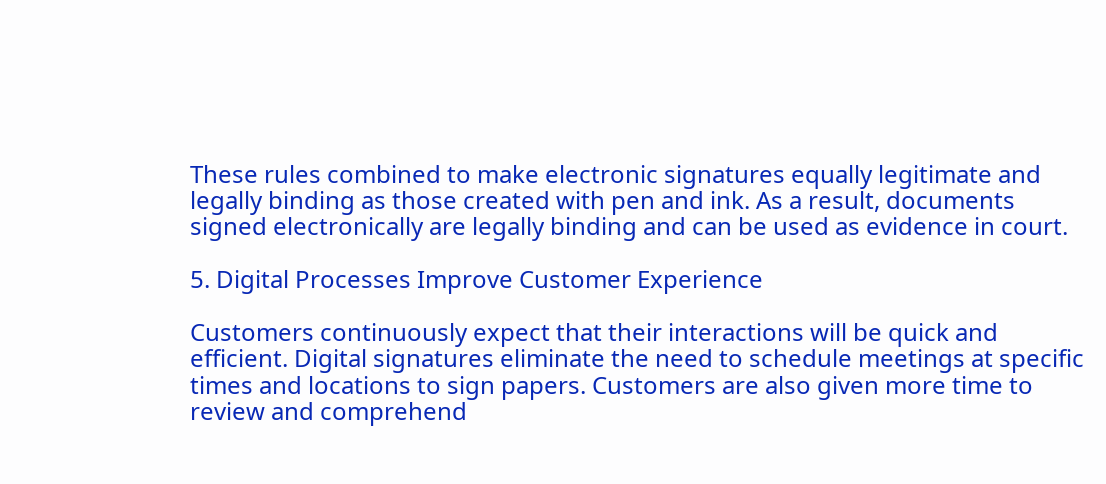These rules combined to make electronic signatures equally legitimate and legally binding as those created with pen and ink. As a result, documents signed electronically are legally binding and can be used as evidence in court.

5. Digital Processes Improve Customer Experience

Customers continuously expect that their interactions will be quick and efficient. Digital signatures eliminate the need to schedule meetings at specific times and locations to sign papers. Customers are also given more time to review and comprehend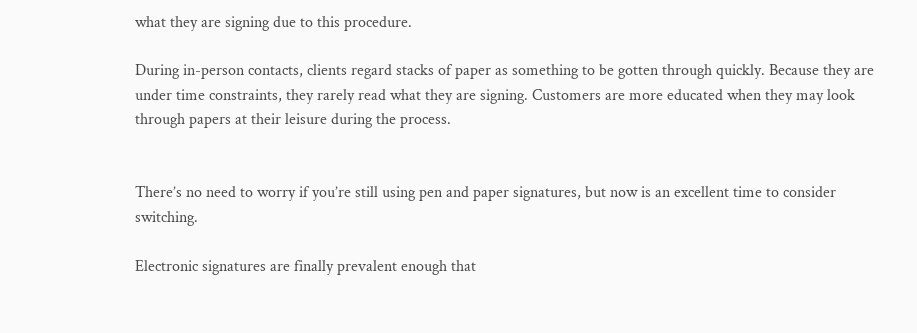what they are signing due to this procedure.

During in-person contacts, clients regard stacks of paper as something to be gotten through quickly. Because they are under time constraints, they rarely read what they are signing. Customers are more educated when they may look through papers at their leisure during the process.


There’s no need to worry if you’re still using pen and paper signatures, but now is an excellent time to consider switching.

Electronic signatures are finally prevalent enough that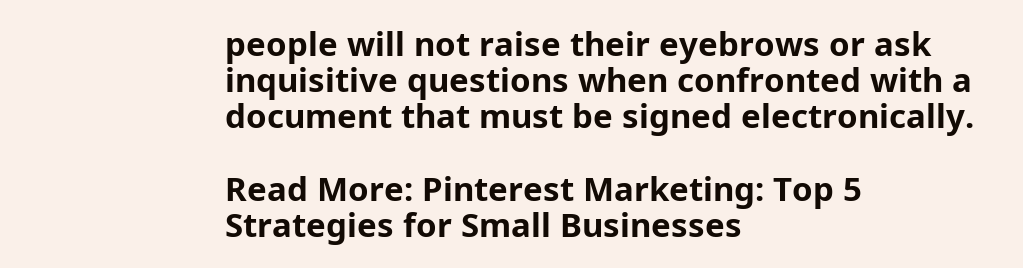people will not raise their eyebrows or ask inquisitive questions when confronted with a document that must be signed electronically.

Read More: Pinterest Marketing: Top 5 Strategies for Small Businesses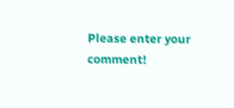Please enter your comment!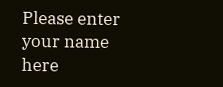Please enter your name here